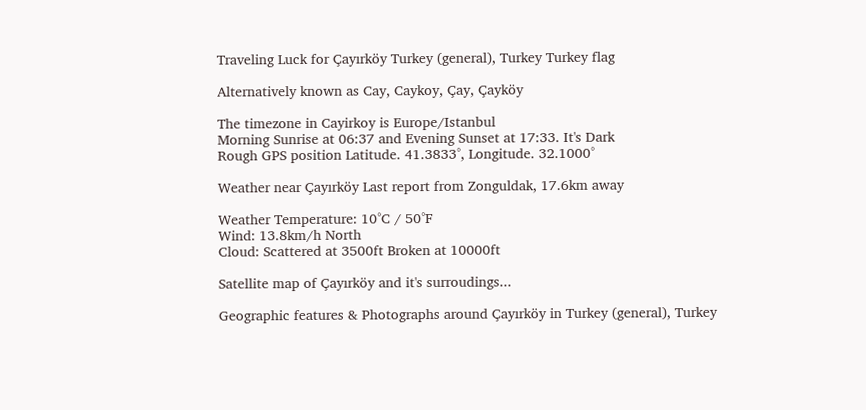Traveling Luck for Çayırköy Turkey (general), Turkey Turkey flag

Alternatively known as Cay, Caykoy, Çay, Çayköy

The timezone in Cayirkoy is Europe/Istanbul
Morning Sunrise at 06:37 and Evening Sunset at 17:33. It's Dark
Rough GPS position Latitude. 41.3833°, Longitude. 32.1000°

Weather near Çayırköy Last report from Zonguldak, 17.6km away

Weather Temperature: 10°C / 50°F
Wind: 13.8km/h North
Cloud: Scattered at 3500ft Broken at 10000ft

Satellite map of Çayırköy and it's surroudings...

Geographic features & Photographs around Çayırköy in Turkey (general), Turkey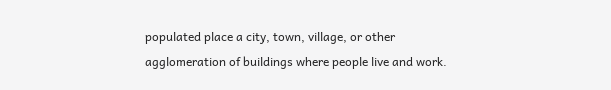populated place a city, town, village, or other agglomeration of buildings where people live and work.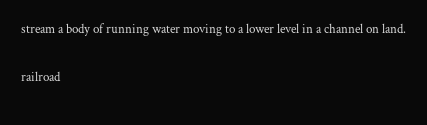stream a body of running water moving to a lower level in a channel on land.

railroad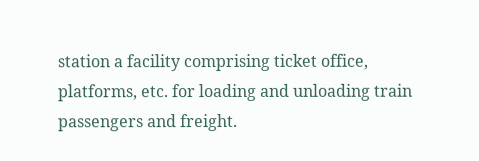station a facility comprising ticket office, platforms, etc. for loading and unloading train passengers and freight.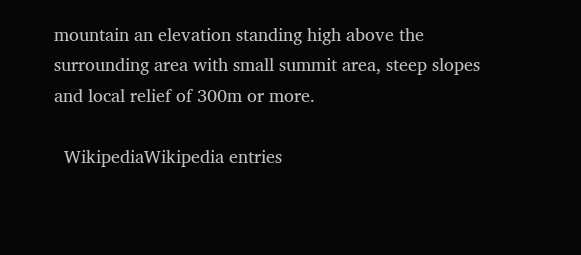mountain an elevation standing high above the surrounding area with small summit area, steep slopes and local relief of 300m or more.

  WikipediaWikipedia entries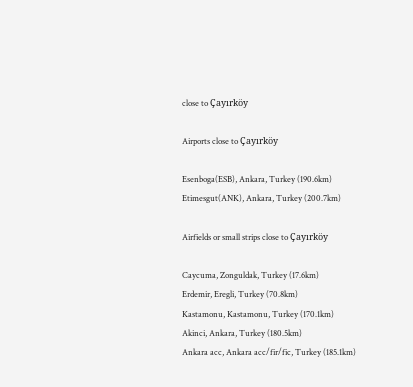close to Çayırköy

Airports close to Çayırköy

Esenboga(ESB), Ankara, Turkey (190.6km)
Etimesgut(ANK), Ankara, Turkey (200.7km)

Airfields or small strips close to Çayırköy

Caycuma, Zonguldak, Turkey (17.6km)
Erdemir, Eregli, Turkey (70.8km)
Kastamonu, Kastamonu, Turkey (170.1km)
Akinci, Ankara, Turkey (180.5km)
Ankara acc, Ankara acc/fir/fic, Turkey (185.1km)